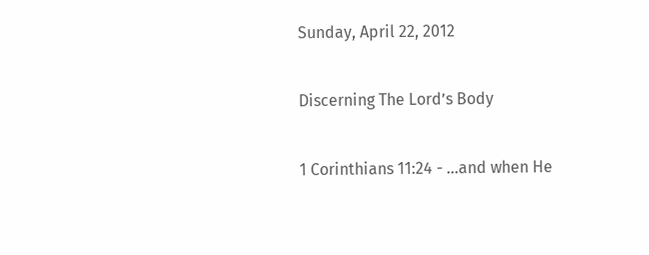Sunday, April 22, 2012

Discerning The Lord’s Body

1 Corinthians 11:24 - ...and when He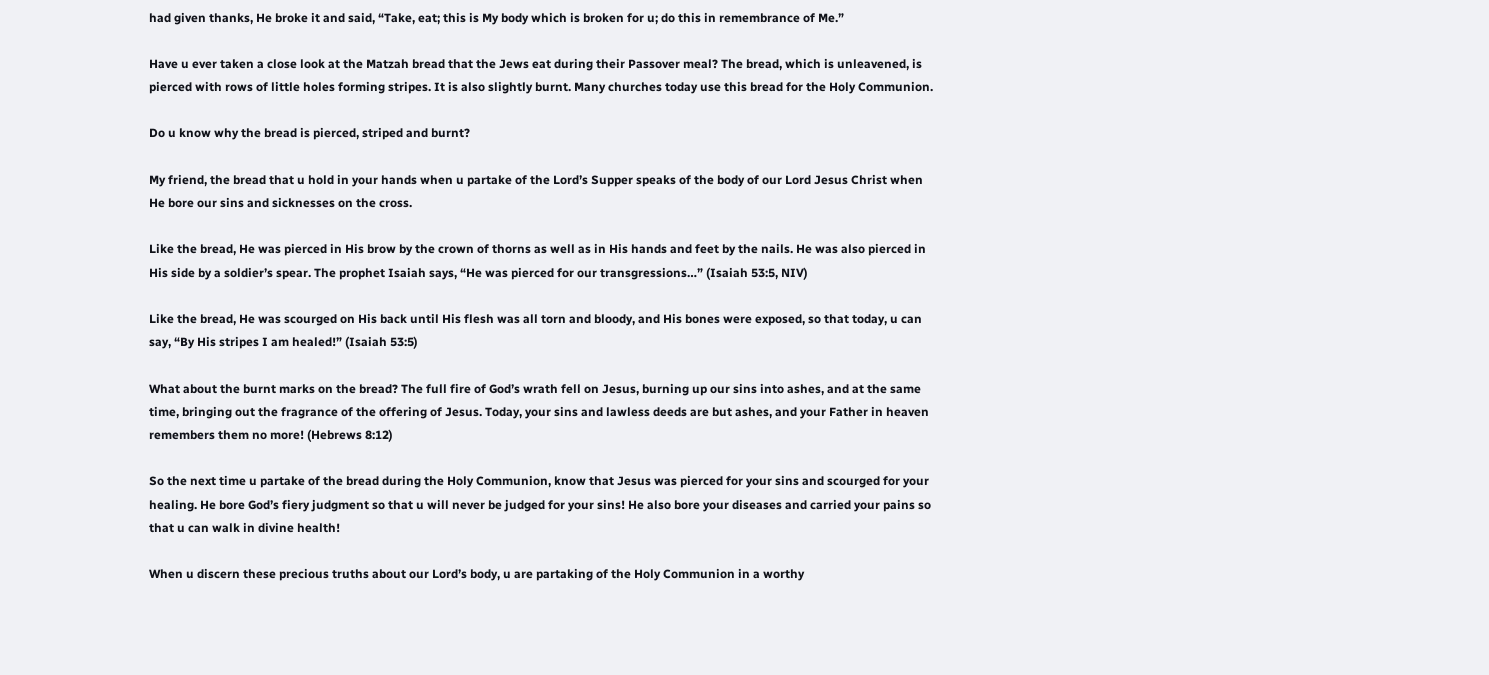had given thanks, He broke it and said, “Take, eat; this is My body which is broken for u; do this in remembrance of Me.”

Have u ever taken a close look at the Matzah bread that the Jews eat during their Passover meal? The bread, which is unleavened, is pierced with rows of little holes forming stripes. It is also slightly burnt. Many churches today use this bread for the Holy Communion.

Do u know why the bread is pierced, striped and burnt?

My friend, the bread that u hold in your hands when u partake of the Lord’s Supper speaks of the body of our Lord Jesus Christ when He bore our sins and sicknesses on the cross.

Like the bread, He was pierced in His brow by the crown of thorns as well as in His hands and feet by the nails. He was also pierced in His side by a soldier’s spear. The prophet Isaiah says, “He was pierced for our transgressions…” (Isaiah 53:5, NIV)

Like the bread, He was scourged on His back until His flesh was all torn and bloody, and His bones were exposed, so that today, u can say, “By His stripes I am healed!” (Isaiah 53:5)

What about the burnt marks on the bread? The full fire of God’s wrath fell on Jesus, burning up our sins into ashes, and at the same time, bringing out the fragrance of the offering of Jesus. Today, your sins and lawless deeds are but ashes, and your Father in heaven remembers them no more! (Hebrews 8:12)

So the next time u partake of the bread during the Holy Communion, know that Jesus was pierced for your sins and scourged for your healing. He bore God’s fiery judgment so that u will never be judged for your sins! He also bore your diseases and carried your pains so that u can walk in divine health!

When u discern these precious truths about our Lord’s body, u are partaking of the Holy Communion in a worthy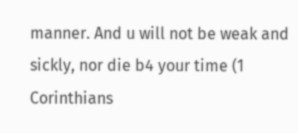manner. And u will not be weak and sickly, nor die b4 your time (1 Corinthians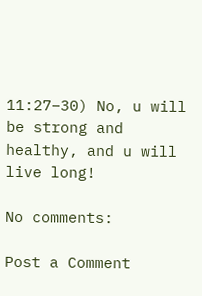11:27–30) No, u will be strong and healthy, and u will live long!

No comments:

Post a Comment